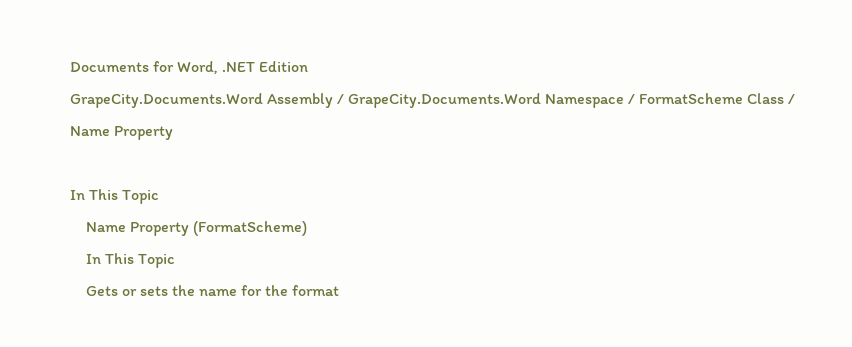Documents for Word, .NET Edition
GrapeCity.Documents.Word Assembly / GrapeCity.Documents.Word Namespace / FormatScheme Class / Name Property

In This Topic
    Name Property (FormatScheme)
    In This Topic
    Gets or sets the name for the format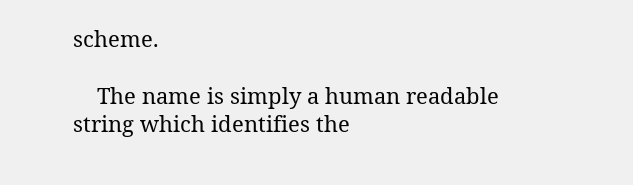scheme.

    The name is simply a human readable string which identifies the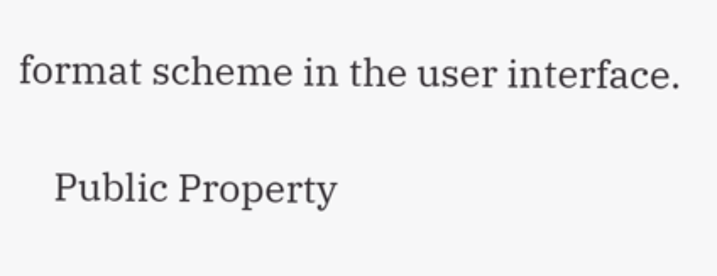format scheme in the user interface.

    Public Property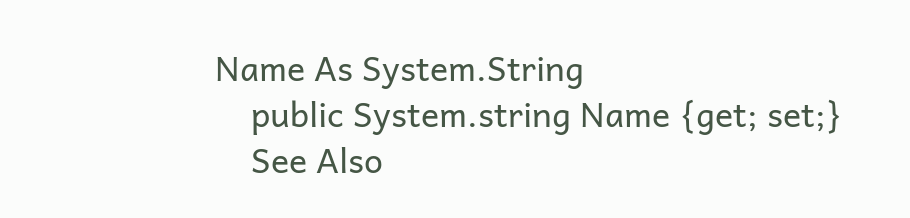Name As System.String
    public System.string Name {get; set;}
    See Also